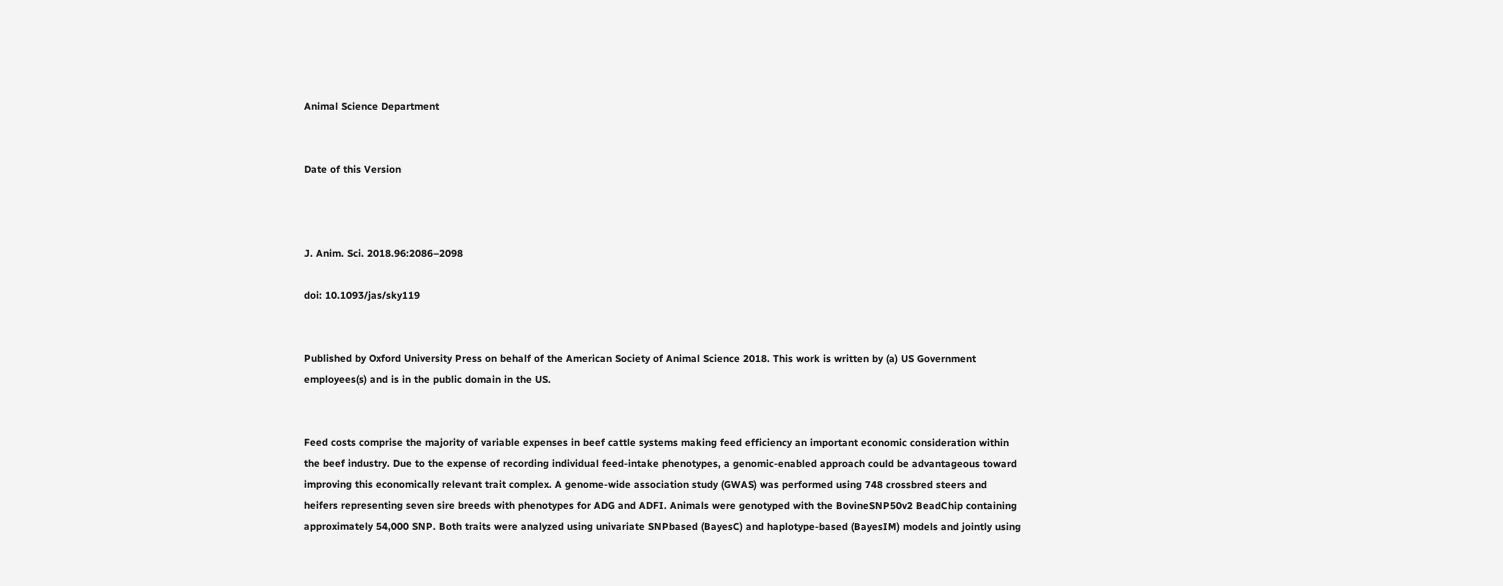Animal Science Department


Date of this Version



J. Anim. Sci. 2018.96:2086–2098

doi: 10.1093/jas/sky119


Published by Oxford University Press on behalf of the American Society of Animal Science 2018. This work is written by (a) US Government employees(s) and is in the public domain in the US.


Feed costs comprise the majority of variable expenses in beef cattle systems making feed efficiency an important economic consideration within the beef industry. Due to the expense of recording individual feed-intake phenotypes, a genomic-enabled approach could be advantageous toward improving this economically relevant trait complex. A genome-wide association study (GWAS) was performed using 748 crossbred steers and heifers representing seven sire breeds with phenotypes for ADG and ADFI. Animals were genotyped with the BovineSNP50v2 BeadChip containing approximately 54,000 SNP. Both traits were analyzed using univariate SNPbased (BayesC) and haplotype-based (BayesIM) models and jointly using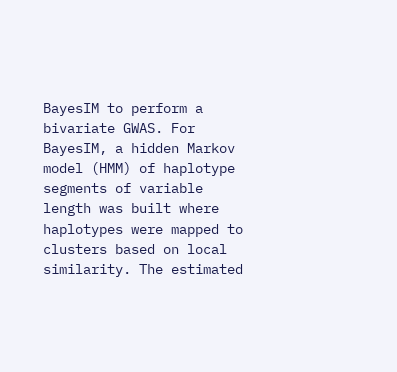BayesIM to perform a bivariate GWAS. For BayesIM, a hidden Markov model (HMM) of haplotype segments of variable length was built where haplotypes were mapped to clusters based on local similarity. The estimated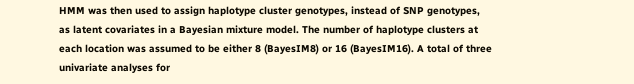HMM was then used to assign haplotype cluster genotypes, instead of SNP genotypes, as latent covariates in a Bayesian mixture model. The number of haplotype clusters at each location was assumed to be either 8 (BayesIM8) or 16 (BayesIM16). A total of three univariate analyses for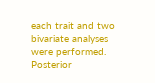each trait and two bivariate analyses were performed. Posterior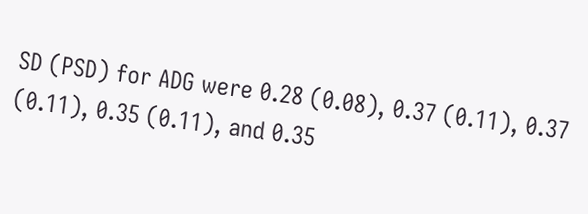SD (PSD) for ADG were 0.28 (0.08), 0.37 (0.11), 0.37 (0.11), 0.35 (0.11), and 0.35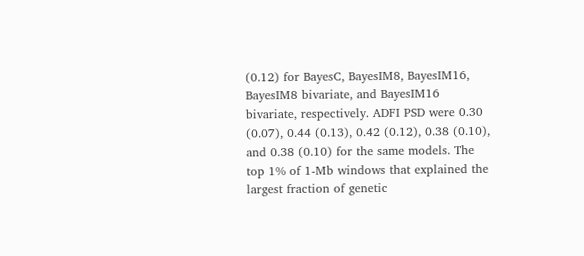(0.12) for BayesC, BayesIM8, BayesIM16, BayesIM8 bivariate, and BayesIM16 bivariate, respectively. ADFI PSD were 0.30 (0.07), 0.44 (0.13), 0.42 (0.12), 0.38 (0.10), and 0.38 (0.10) for the same models. The top 1% of 1-Mb windows that explained the largest fraction of genetic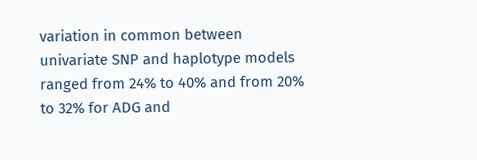variation in common between univariate SNP and haplotype models ranged from 24% to 40% and from 20% to 32% for ADG and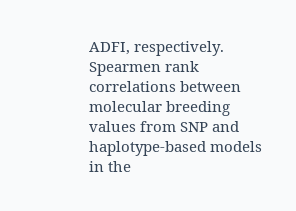ADFI, respectively. Spearmen rank correlations between molecular breeding values from SNP and haplotype-based models in the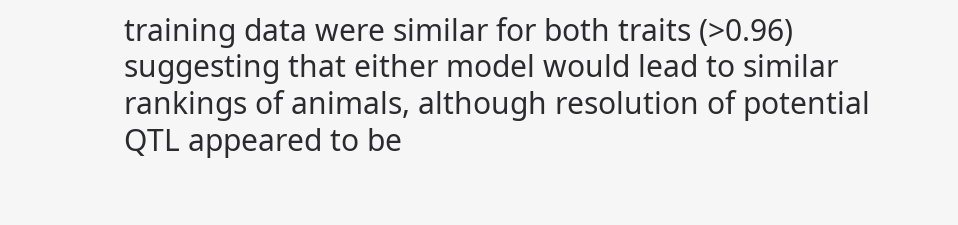training data were similar for both traits (>0.96) suggesting that either model would lead to similar rankings of animals, although resolution of potential QTL appeared to be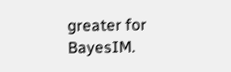greater for BayesIM.